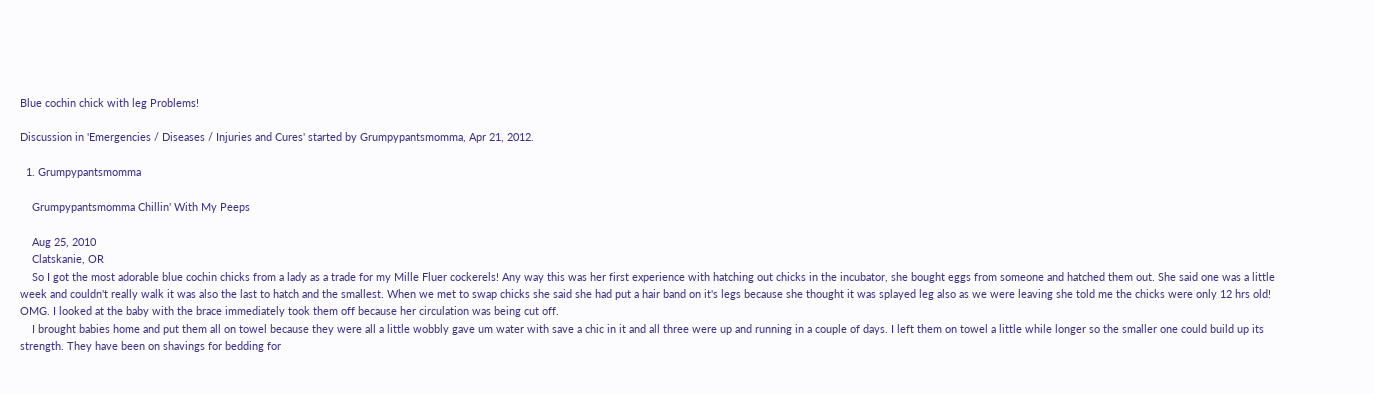Blue cochin chick with leg Problems!

Discussion in 'Emergencies / Diseases / Injuries and Cures' started by Grumpypantsmomma, Apr 21, 2012.

  1. Grumpypantsmomma

    Grumpypantsmomma Chillin' With My Peeps

    Aug 25, 2010
    Clatskanie, OR
    So I got the most adorable blue cochin chicks from a lady as a trade for my Mille Fluer cockerels! Any way this was her first experience with hatching out chicks in the incubator, she bought eggs from someone and hatched them out. She said one was a little week and couldn't really walk it was also the last to hatch and the smallest. When we met to swap chicks she said she had put a hair band on it's legs because she thought it was splayed leg also as we were leaving she told me the chicks were only 12 hrs old! OMG. I looked at the baby with the brace immediately took them off because her circulation was being cut off.
    I brought babies home and put them all on towel because they were all a little wobbly gave um water with save a chic in it and all three were up and running in a couple of days. I left them on towel a little while longer so the smaller one could build up its strength. They have been on shavings for bedding for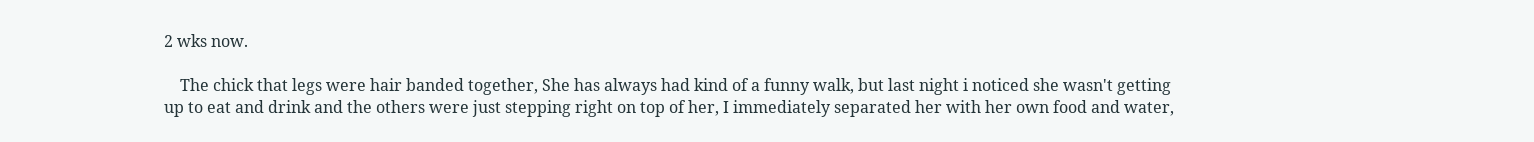2 wks now.

    The chick that legs were hair banded together, She has always had kind of a funny walk, but last night i noticed she wasn't getting up to eat and drink and the others were just stepping right on top of her, I immediately separated her with her own food and water,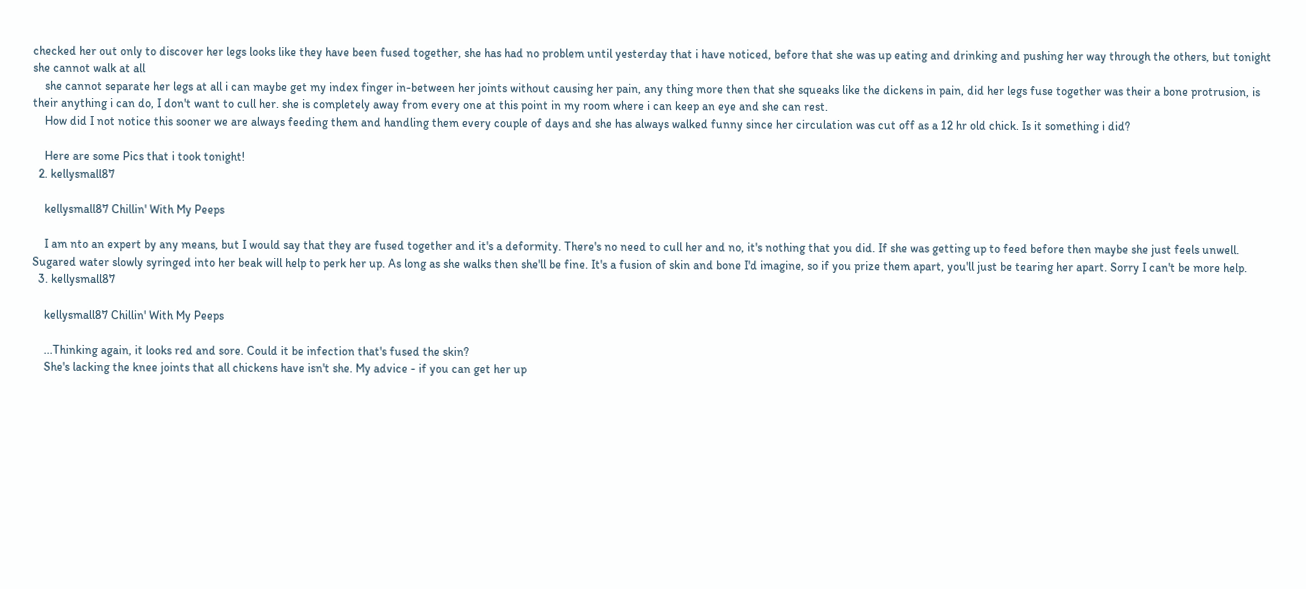checked her out only to discover her legs looks like they have been fused together, she has had no problem until yesterday that i have noticed, before that she was up eating and drinking and pushing her way through the others, but tonight she cannot walk at all
    she cannot separate her legs at all i can maybe get my index finger in-between her joints without causing her pain, any thing more then that she squeaks like the dickens in pain, did her legs fuse together was their a bone protrusion, is their anything i can do, I don't want to cull her. she is completely away from every one at this point in my room where i can keep an eye and she can rest.
    How did I not notice this sooner we are always feeding them and handling them every couple of days and she has always walked funny since her circulation was cut off as a 12 hr old chick. Is it something i did?

    Here are some Pics that i took tonight!
  2. kellysmall87

    kellysmall87 Chillin' With My Peeps

    I am nto an expert by any means, but I would say that they are fused together and it's a deformity. There's no need to cull her and no, it's nothing that you did. If she was getting up to feed before then maybe she just feels unwell. Sugared water slowly syringed into her beak will help to perk her up. As long as she walks then she'll be fine. It's a fusion of skin and bone I'd imagine, so if you prize them apart, you'll just be tearing her apart. Sorry I can't be more help.
  3. kellysmall87

    kellysmall87 Chillin' With My Peeps

    ...Thinking again, it looks red and sore. Could it be infection that's fused the skin?
    She's lacking the knee joints that all chickens have isn't she. My advice - if you can get her up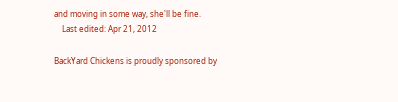and moving in some way, she'll be fine.
    Last edited: Apr 21, 2012

BackYard Chickens is proudly sponsored by